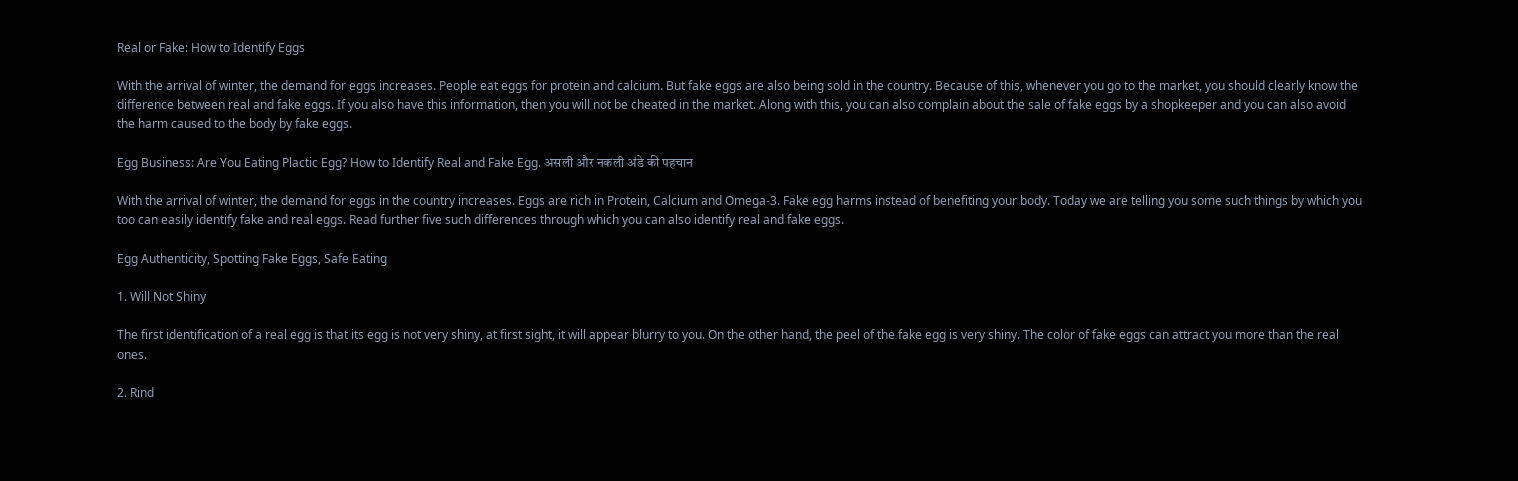Real or Fake: How to Identify Eggs

With the arrival of winter, the demand for eggs increases. People eat eggs for protein and calcium. But fake eggs are also being sold in the country. Because of this, whenever you go to the market, you should clearly know the difference between real and fake eggs. If you also have this information, then you will not be cheated in the market. Along with this, you can also complain about the sale of fake eggs by a shopkeeper and you can also avoid the harm caused to the body by fake eggs.

Egg Business: Are You Eating Plactic Egg? How to Identify Real and Fake Egg. असली और नकली अंडे की पहचान

With the arrival of winter, the demand for eggs in the country increases. Eggs are rich in Protein, Calcium and Omega-3. Fake egg harms instead of benefiting your body. Today we are telling you some such things by which you too can easily identify fake and real eggs. Read further five such differences through which you can also identify real and fake eggs.

Egg Authenticity, Spotting Fake Eggs, Safe Eating

1. Will Not Shiny

The first identification of a real egg is that its egg is not very shiny, at first sight, it will appear blurry to you. On the other hand, the peel of the fake egg is very shiny. The color of fake eggs can attract you more than the real ones.

2. Rind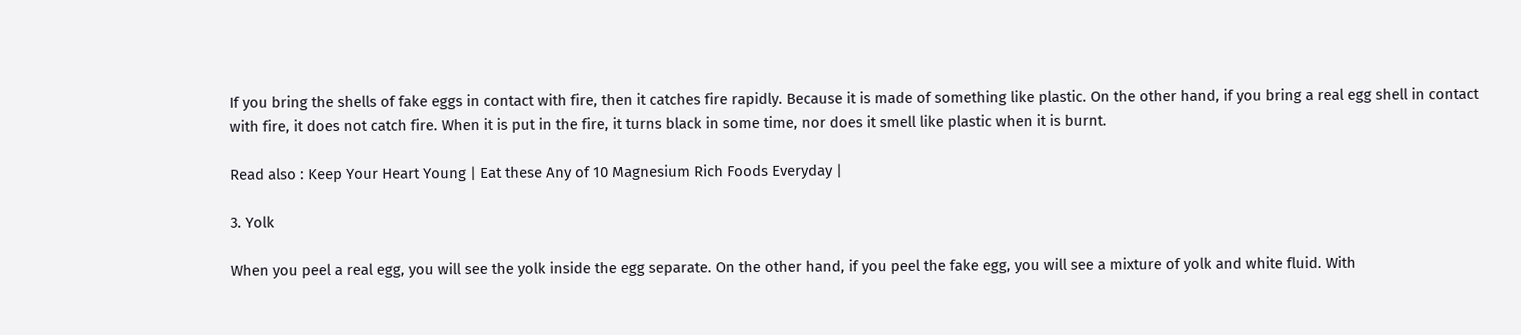If you bring the shells of fake eggs in contact with fire, then it catches fire rapidly. Because it is made of something like plastic. On the other hand, if you bring a real egg shell in contact with fire, it does not catch fire. When it is put in the fire, it turns black in some time, nor does it smell like plastic when it is burnt.

Read also : Keep Your Heart Young | Eat these Any of 10 Magnesium Rich Foods Everyday |

3. Yolk

When you peel a real egg, you will see the yolk inside the egg separate. On the other hand, if you peel the fake egg, you will see a mixture of yolk and white fluid. With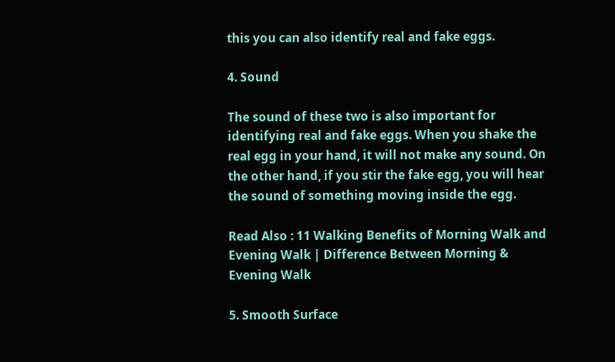this you can also identify real and fake eggs.

4. Sound

The sound of these two is also important for identifying real and fake eggs. When you shake the real egg in your hand, it will not make any sound. On the other hand, if you stir the fake egg, you will hear the sound of something moving inside the egg.

Read Also : 11 Walking Benefits of Morning Walk and Evening Walk | Difference Between Morning & Evening Walk

5. Smooth Surface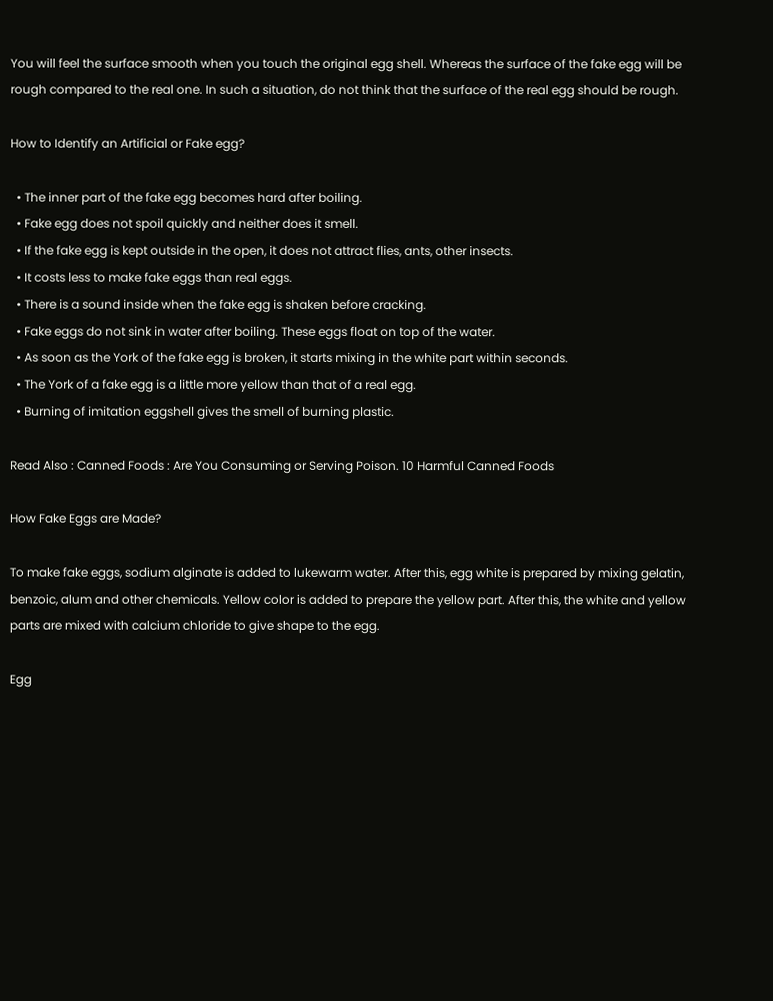You will feel the surface smooth when you touch the original egg shell. Whereas the surface of the fake egg will be rough compared to the real one. In such a situation, do not think that the surface of the real egg should be rough.

How to Identify an Artificial or Fake egg?

  • The inner part of the fake egg becomes hard after boiling.
  • Fake egg does not spoil quickly and neither does it smell.
  • If the fake egg is kept outside in the open, it does not attract flies, ants, other insects.
  • It costs less to make fake eggs than real eggs.
  • There is a sound inside when the fake egg is shaken before cracking.
  • Fake eggs do not sink in water after boiling. These eggs float on top of the water.
  • As soon as the York of the fake egg is broken, it starts mixing in the white part within seconds.
  • The York of a fake egg is a little more yellow than that of a real egg.
  • Burning of imitation eggshell gives the smell of burning plastic.

Read Also : Canned Foods : Are You Consuming or Serving Poison. 10 Harmful Canned Foods

How Fake Eggs are Made?

To make fake eggs, sodium alginate is added to lukewarm water. After this, egg white is prepared by mixing gelatin, benzoic, alum and other chemicals. Yellow color is added to prepare the yellow part. After this, the white and yellow parts are mixed with calcium chloride to give shape to the egg.

Egg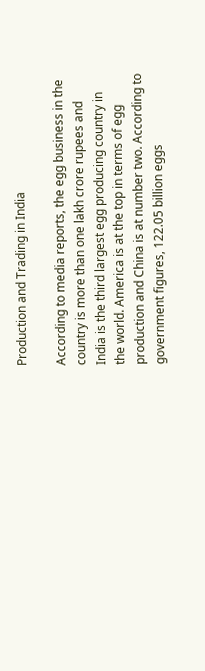Production and Trading in India

According to media reports, the egg business in the country is more than one lakh crore rupees and India is the third largest egg producing country in the world. America is at the top in terms of egg production and China is at number two. According to government figures, 122.05 billion eggs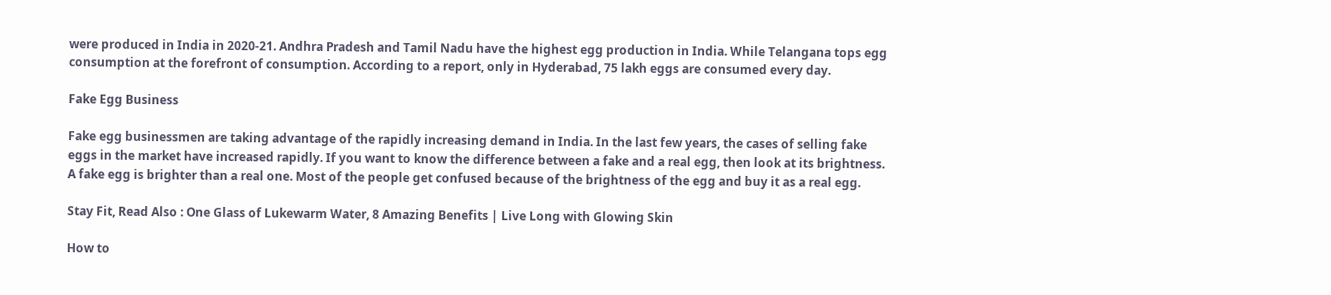were produced in India in 2020-21. Andhra Pradesh and Tamil Nadu have the highest egg production in India. While Telangana tops egg consumption at the forefront of consumption. According to a report, only in Hyderabad, 75 lakh eggs are consumed every day.

Fake Egg Business

Fake egg businessmen are taking advantage of the rapidly increasing demand in India. In the last few years, the cases of selling fake eggs in the market have increased rapidly. If you want to know the difference between a fake and a real egg, then look at its brightness. A fake egg is brighter than a real one. Most of the people get confused because of the brightness of the egg and buy it as a real egg.

Stay Fit, Read Also : One Glass of Lukewarm Water, 8 Amazing Benefits | Live Long with Glowing Skin

How to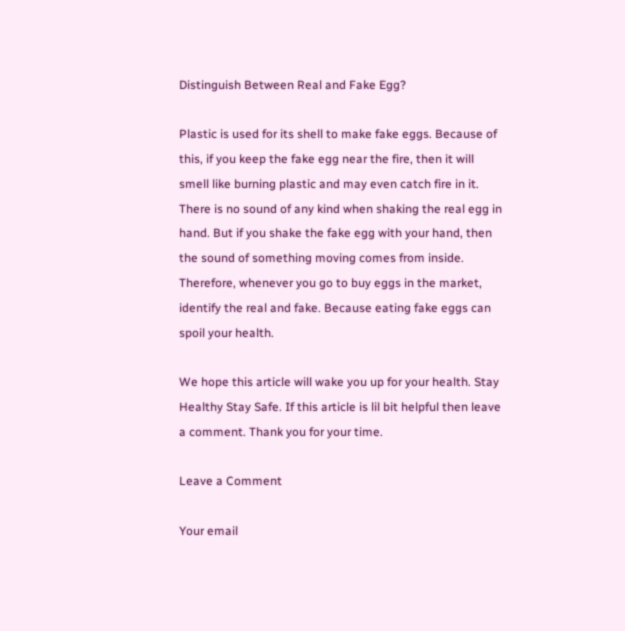Distinguish Between Real and Fake Egg?

Plastic is used for its shell to make fake eggs. Because of this, if you keep the fake egg near the fire, then it will smell like burning plastic and may even catch fire in it.
There is no sound of any kind when shaking the real egg in hand. But if you shake the fake egg with your hand, then the sound of something moving comes from inside. Therefore, whenever you go to buy eggs in the market, identify the real and fake. Because eating fake eggs can spoil your health.

We hope this article will wake you up for your health. Stay Healthy Stay Safe. If this article is lil bit helpful then leave a comment. Thank you for your time.

Leave a Comment

Your email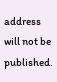address will not be published.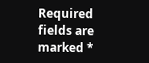Required fields are marked *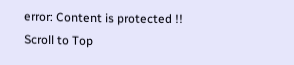error: Content is protected !!
Scroll to Top